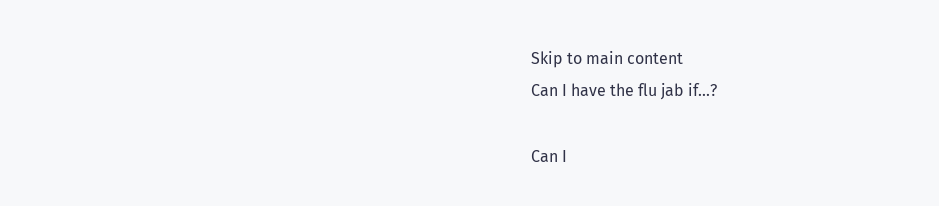Skip to main content
Can I have the flu jab if...?

Can I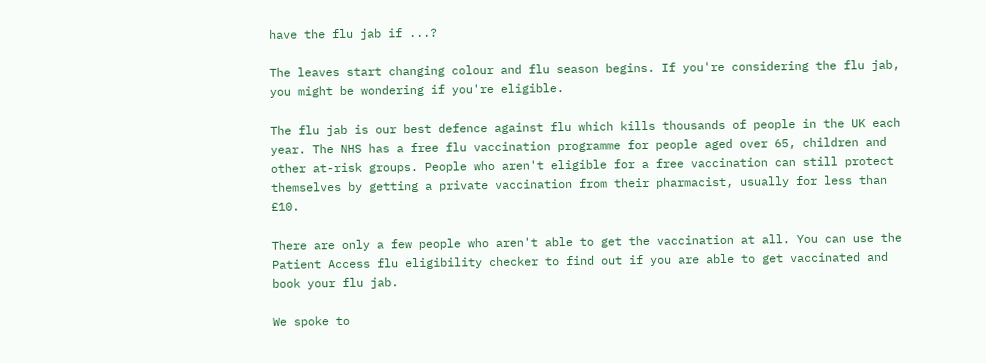have the flu jab if ...?

The leaves start changing colour and flu season begins. If you're considering the flu jab, you might be wondering if you're eligible.

The flu jab is our best defence against flu which kills thousands of people in the UK each year. The NHS has a free flu vaccination programme for people aged over 65, children and other at-risk groups. People who aren't eligible for a free vaccination can still protect themselves by getting a private vaccination from their pharmacist, usually for less than £10.

There are only a few people who aren't able to get the vaccination at all. You can use the Patient Access flu eligibility checker to find out if you are able to get vaccinated and book your flu jab.

We spoke to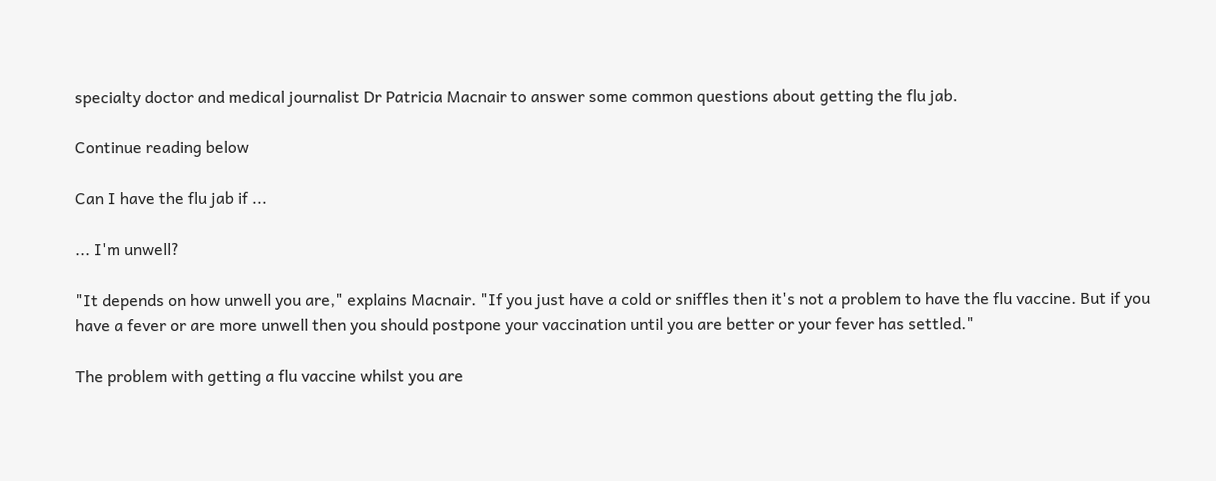specialty doctor and medical journalist Dr Patricia Macnair to answer some common questions about getting the flu jab.

Continue reading below

Can I have the flu jab if ...

... I'm unwell?

"It depends on how unwell you are," explains Macnair. "If you just have a cold or sniffles then it's not a problem to have the flu vaccine. But if you have a fever or are more unwell then you should postpone your vaccination until you are better or your fever has settled."

The problem with getting a flu vaccine whilst you are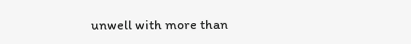unwell with more than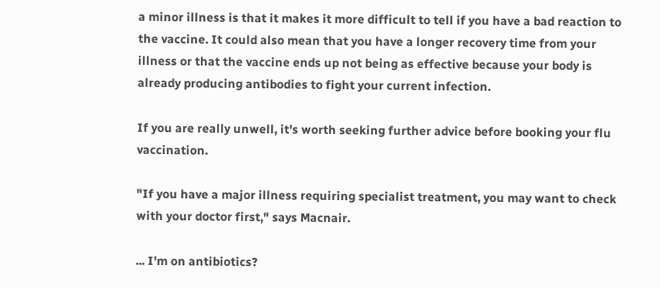a minor illness is that it makes it more difficult to tell if you have a bad reaction to the vaccine. It could also mean that you have a longer recovery time from your illness or that the vaccine ends up not being as effective because your body is already producing antibodies to fight your current infection.

If you are really unwell, it's worth seeking further advice before booking your flu vaccination.

"If you have a major illness requiring specialist treatment, you may want to check with your doctor first," says Macnair.

... I'm on antibiotics?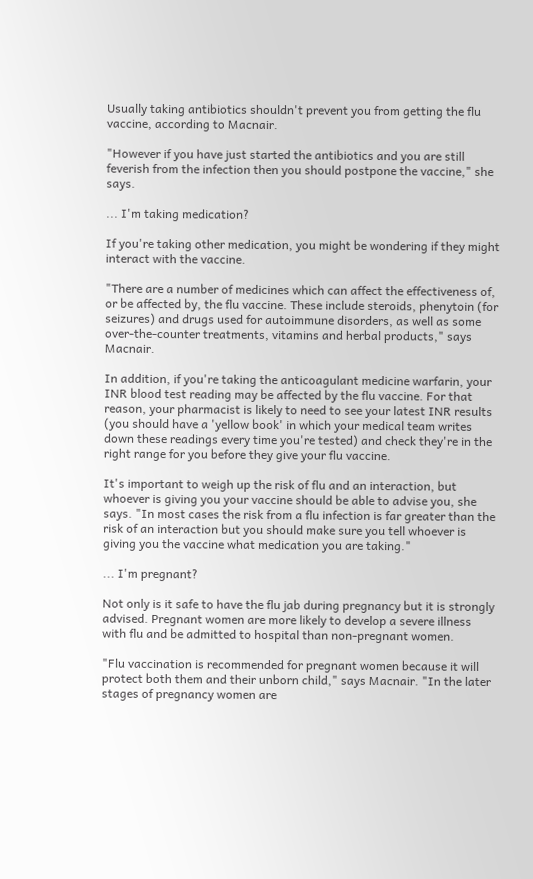Usually taking antibiotics shouldn't prevent you from getting the flu vaccine, according to Macnair.

"However if you have just started the antibiotics and you are still feverish from the infection then you should postpone the vaccine," she says.

... I'm taking medication?

If you're taking other medication, you might be wondering if they might interact with the vaccine.

"There are a number of medicines which can affect the effectiveness of, or be affected by, the flu vaccine. These include steroids, phenytoin (for seizures) and drugs used for autoimmune disorders, as well as some over-the-counter treatments, vitamins and herbal products," says Macnair.

In addition, if you're taking the anticoagulant medicine warfarin, your INR blood test reading may be affected by the flu vaccine. For that reason, your pharmacist is likely to need to see your latest INR results (you should have a 'yellow book' in which your medical team writes down these readings every time you're tested) and check they're in the right range for you before they give your flu vaccine.

It's important to weigh up the risk of flu and an interaction, but whoever is giving you your vaccine should be able to advise you, she says. "In most cases the risk from a flu infection is far greater than the risk of an interaction but you should make sure you tell whoever is giving you the vaccine what medication you are taking."

... I'm pregnant?

Not only is it safe to have the flu jab during pregnancy but it is strongly advised. Pregnant women are more likely to develop a severe illness with flu and be admitted to hospital than non-pregnant women.

"Flu vaccination is recommended for pregnant women because it will protect both them and their unborn child," says Macnair. "In the later stages of pregnancy women are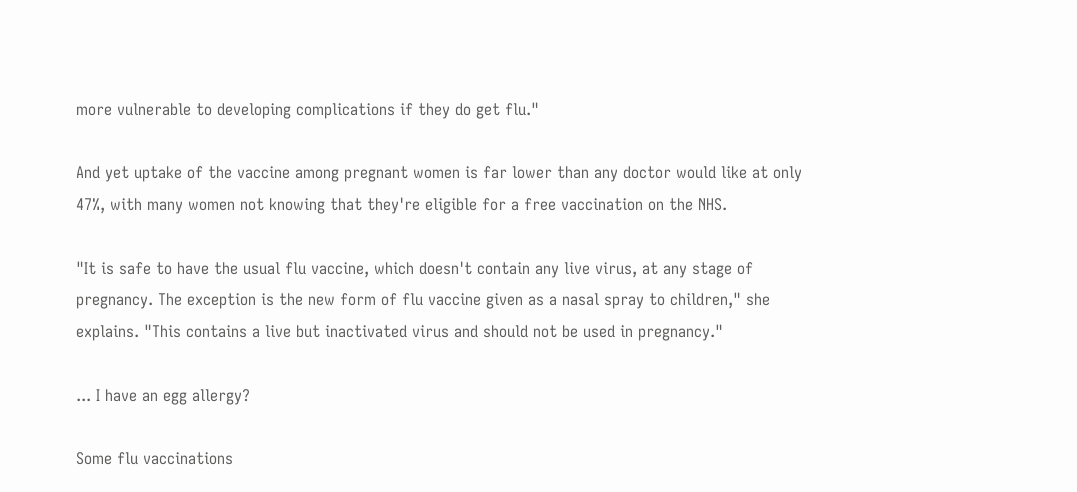more vulnerable to developing complications if they do get flu."

And yet uptake of the vaccine among pregnant women is far lower than any doctor would like at only 47%, with many women not knowing that they're eligible for a free vaccination on the NHS.

"It is safe to have the usual flu vaccine, which doesn't contain any live virus, at any stage of pregnancy. The exception is the new form of flu vaccine given as a nasal spray to children," she explains. "This contains a live but inactivated virus and should not be used in pregnancy."

... I have an egg allergy?

Some flu vaccinations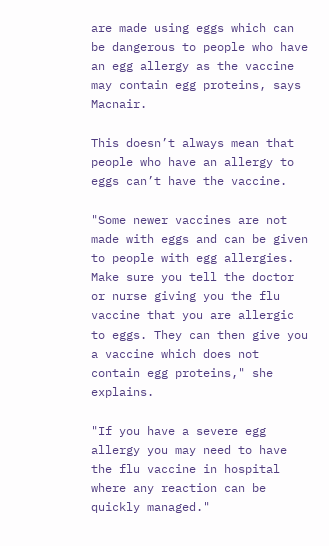are made using eggs which can be dangerous to people who have an egg allergy as the vaccine may contain egg proteins, says Macnair.

This doesn’t always mean that people who have an allergy to eggs can’t have the vaccine.

"Some newer vaccines are not made with eggs and can be given to people with egg allergies. Make sure you tell the doctor or nurse giving you the flu vaccine that you are allergic to eggs. They can then give you a vaccine which does not contain egg proteins," she explains.

"If you have a severe egg allergy you may need to have the flu vaccine in hospital where any reaction can be quickly managed."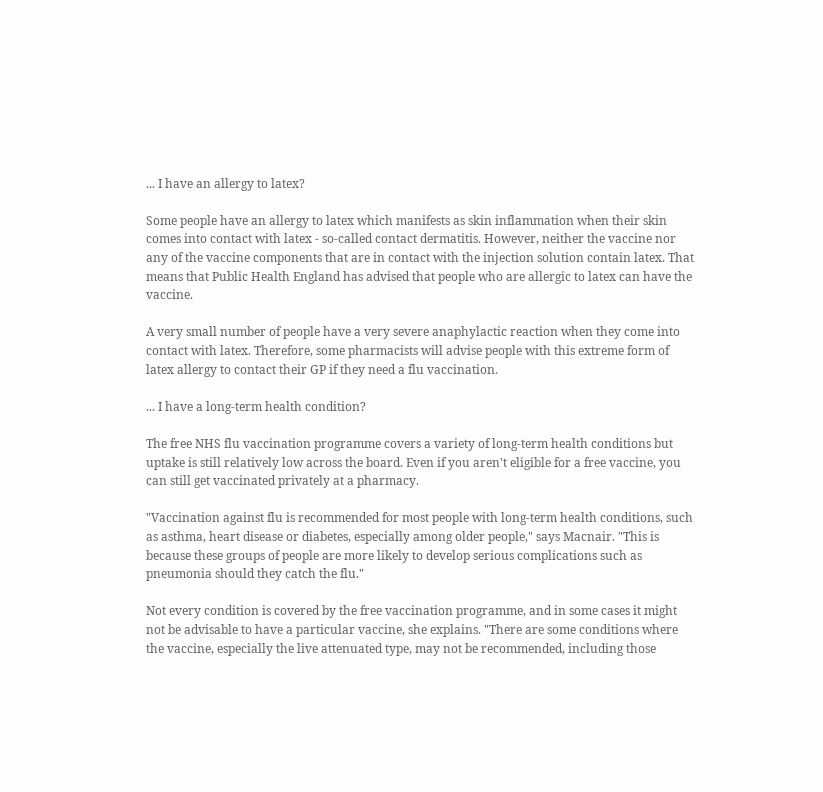... I have an allergy to latex?

Some people have an allergy to latex which manifests as skin inflammation when their skin comes into contact with latex - so-called contact dermatitis. However, neither the vaccine nor any of the vaccine components that are in contact with the injection solution contain latex. That means that Public Health England has advised that people who are allergic to latex can have the vaccine.

A very small number of people have a very severe anaphylactic reaction when they come into contact with latex. Therefore, some pharmacists will advise people with this extreme form of latex allergy to contact their GP if they need a flu vaccination.

... I have a long-term health condition?

The free NHS flu vaccination programme covers a variety of long-term health conditions but uptake is still relatively low across the board. Even if you aren't eligible for a free vaccine, you can still get vaccinated privately at a pharmacy.

"Vaccination against flu is recommended for most people with long-term health conditions, such as asthma, heart disease or diabetes, especially among older people," says Macnair. "This is because these groups of people are more likely to develop serious complications such as pneumonia should they catch the flu."

Not every condition is covered by the free vaccination programme, and in some cases it might not be advisable to have a particular vaccine, she explains. "There are some conditions where the vaccine, especially the live attenuated type, may not be recommended, including those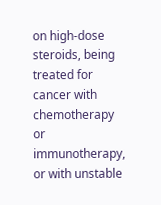on high-dose steroids, being treated for cancer with chemotherapy or immunotherapy, or with unstable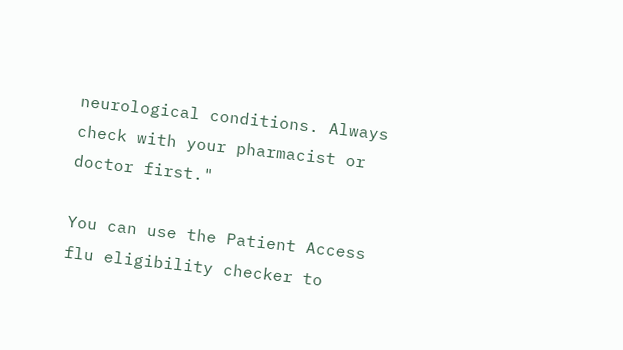neurological conditions. Always check with your pharmacist or doctor first."

You can use the Patient Access flu eligibility checker to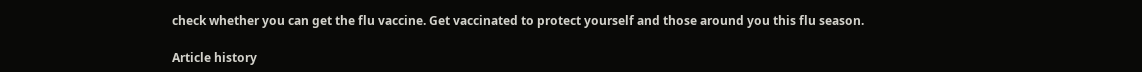check whether you can get the flu vaccine. Get vaccinated to protect yourself and those around you this flu season.

Article history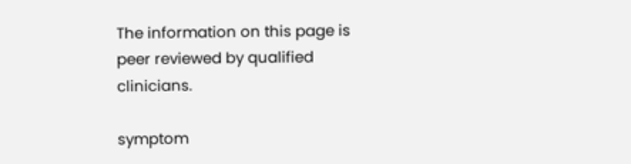The information on this page is peer reviewed by qualified clinicians.

symptom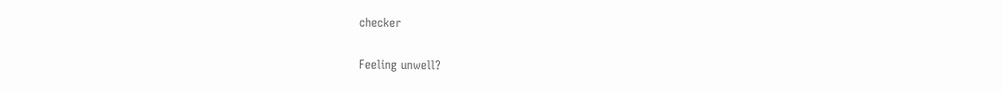checker

Feeling unwell?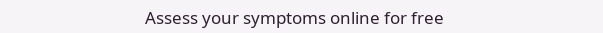Assess your symptoms online for free